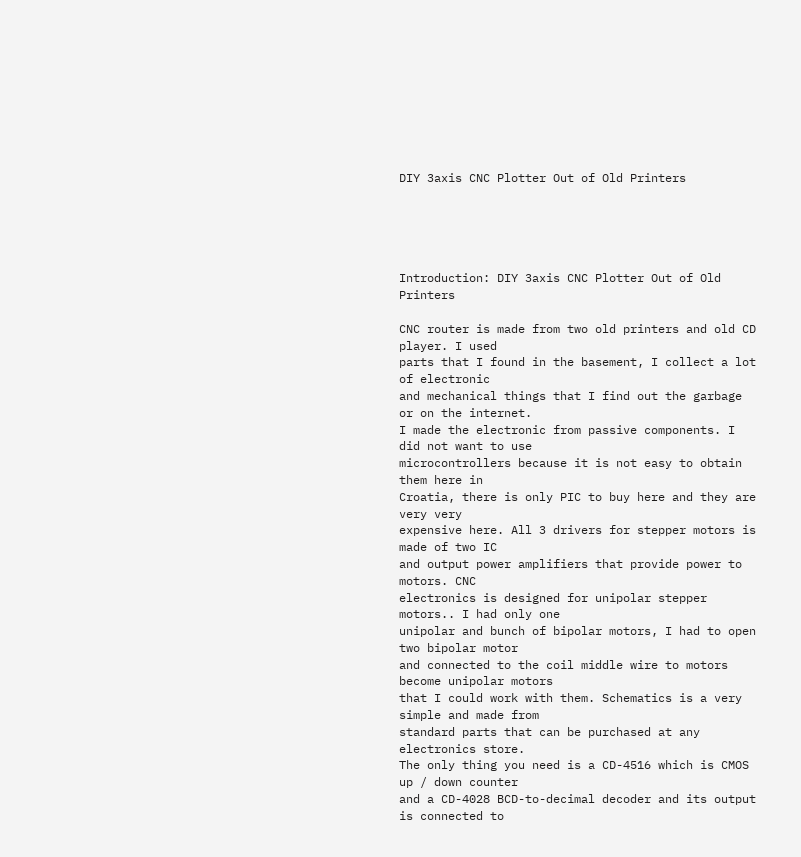DIY 3axis CNC Plotter Out of Old Printers





Introduction: DIY 3axis CNC Plotter Out of Old Printers

CNC router is made from two old printers and old CD player. I used
parts that I found in the basement, I collect a lot of electronic
and mechanical things that I find out the garbage or on the internet.
I made the electronic from passive components. I did not want to use
microcontrollers because it is not easy to obtain them here in
Croatia, there is only PIC to buy here and they are very very
expensive here. All 3 drivers for stepper motors is made of two IC
and output power amplifiers that provide power to motors. CNC
electronics is designed for unipolar stepper motors.. I had only one
unipolar and bunch of bipolar motors, I had to open two bipolar motor
and connected to the coil middle wire to motors become unipolar motors
that I could work with them. Schematics is a very simple and made from
standard parts that can be purchased at any electronics store.
The only thing you need is a CD-4516 which is CMOS up / down counter
and a CD-4028 BCD-to-decimal decoder and its output is connected to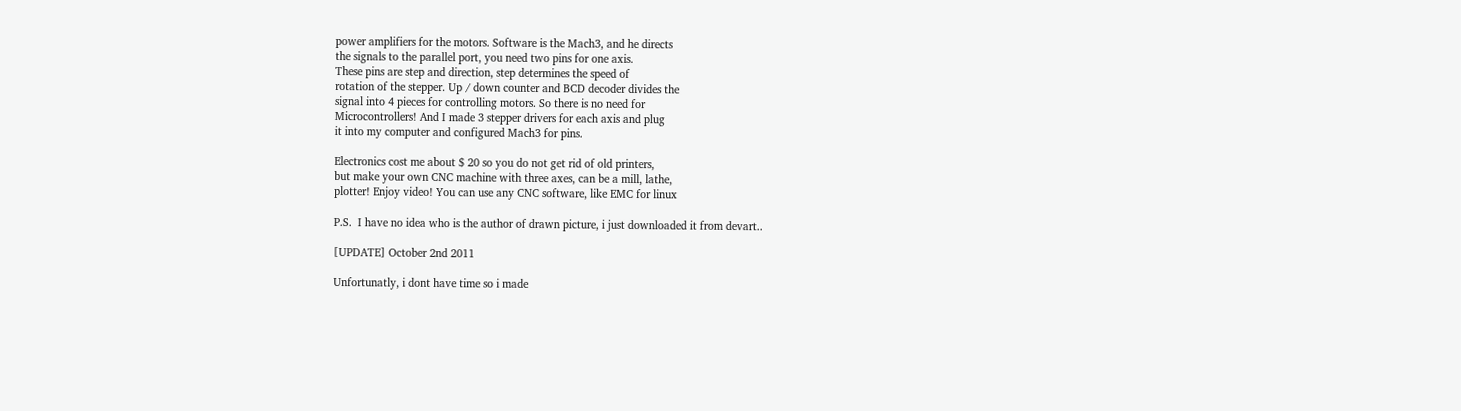power amplifiers for the motors. Software is the Mach3, and he directs
the signals to the parallel port, you need two pins for one axis.
These pins are step and direction, step determines the speed of
rotation of the stepper. Up / down counter and BCD decoder divides the
signal into 4 pieces for controlling motors. So there is no need for
Microcontrollers! And I made 3 stepper drivers for each axis and plug
it into my computer and configured Mach3 for pins.

Electronics cost me about $ 20 so you do not get rid of old printers,
but make your own CNC machine with three axes, can be a mill, lathe,
plotter! Enjoy video! You can use any CNC software, like EMC for linux

P.S.  I have no idea who is the author of drawn picture, i just downloaded it from devart..

[UPDATE] October 2nd 2011

Unfortunatly, i dont have time so i made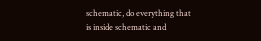schematic, do everything that is inside schematic and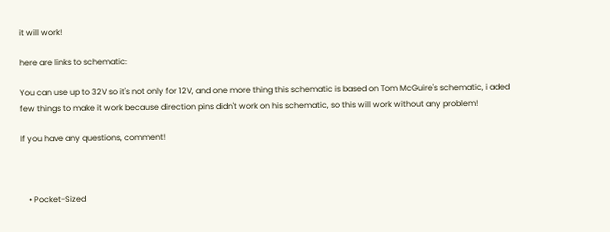it will work!

here are links to schematic:

You can use up to 32V so it's not only for 12V, and one more thing this schematic is based on Tom McGuire's schematic, i aded few things to make it work because direction pins didn't work on his schematic, so this will work without any problem!

If you have any questions, comment!



    • Pocket-Sized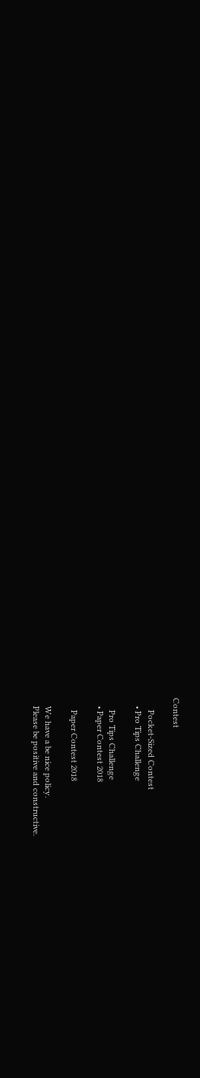Contest

      Pocket-Sized Contest
    • Pro Tips Challenge

      Pro Tips Challenge
    • Paper Contest 2018

      Paper Contest 2018

    We have a be nice policy.
    Please be positive and constructive.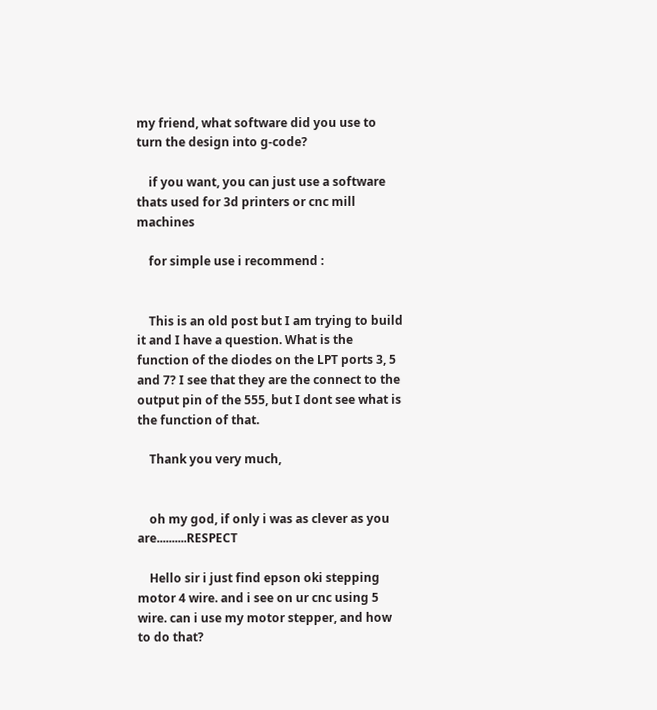my friend, what software did you use to turn the design into g-code?

    if you want, you can just use a software thats used for 3d printers or cnc mill machines

    for simple use i recommend :


    This is an old post but I am trying to build it and I have a question. What is the function of the diodes on the LPT ports 3, 5 and 7? I see that they are the connect to the output pin of the 555, but I dont see what is the function of that.

    Thank you very much,


    oh my god, if only i was as clever as you are..........RESPECT

    Hello sir i just find epson oki stepping motor 4 wire. and i see on ur cnc using 5 wire. can i use my motor stepper, and how to do that?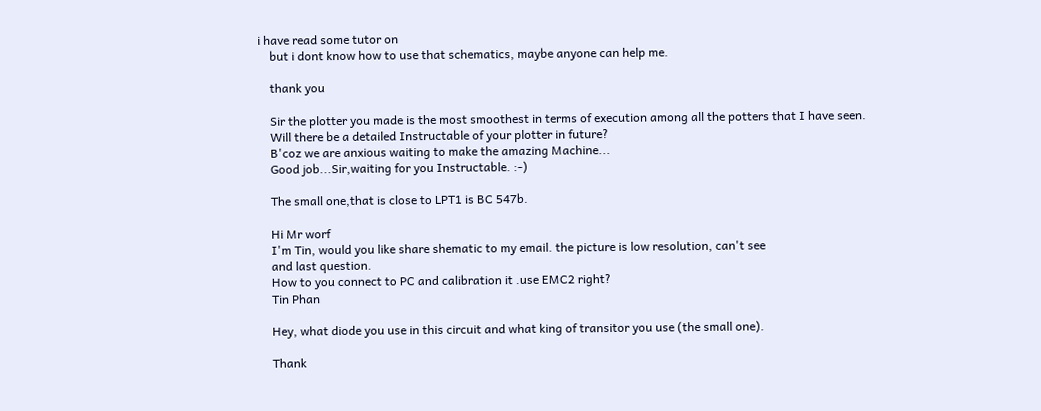i have read some tutor on
    but i dont know how to use that schematics, maybe anyone can help me.

    thank you

    Sir the plotter you made is the most smoothest in terms of execution among all the potters that I have seen.
    Will there be a detailed Instructable of your plotter in future?
    B'coz we are anxious waiting to make the amazing Machine...
    Good job...Sir,waiting for you Instructable. :-)

    The small one,that is close to LPT1 is BC 547b.

    Hi Mr worf
    I'm Tin, would you like share shematic to my email. the picture is low resolution, can't see
    and last question.
    How to you connect to PC and calibration it .use EMC2 right?
    Tin Phan

    Hey, what diode you use in this circuit and what king of transitor you use (the small one).

    Thank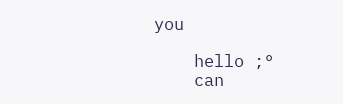you

    hello ;°
    can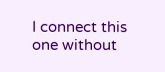I connect this one without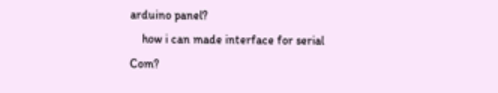arduino panel?
    how i can made interface for serial Com?